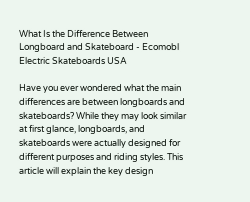What Is the Difference Between Longboard and Skateboard - Ecomobl Electric Skateboards USA

Have you ever wondered what the main differences are between longboards and skateboards? While they may look similar at first glance, longboards, and skateboards were actually designed for different purposes and riding styles. This article will explain the key design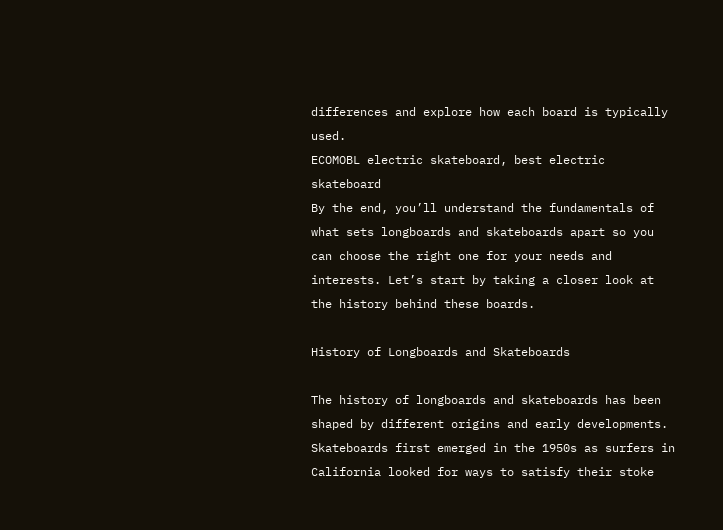differences and explore how each board is typically used.
ECOMOBL electric skateboard, best electric skateboard
By the end, you’ll understand the fundamentals of what sets longboards and skateboards apart so you can choose the right one for your needs and interests. Let’s start by taking a closer look at the history behind these boards.

History of Longboards and Skateboards

The history of longboards and skateboards has been shaped by different origins and early developments. Skateboards first emerged in the 1950s as surfers in California looked for ways to satisfy their stoke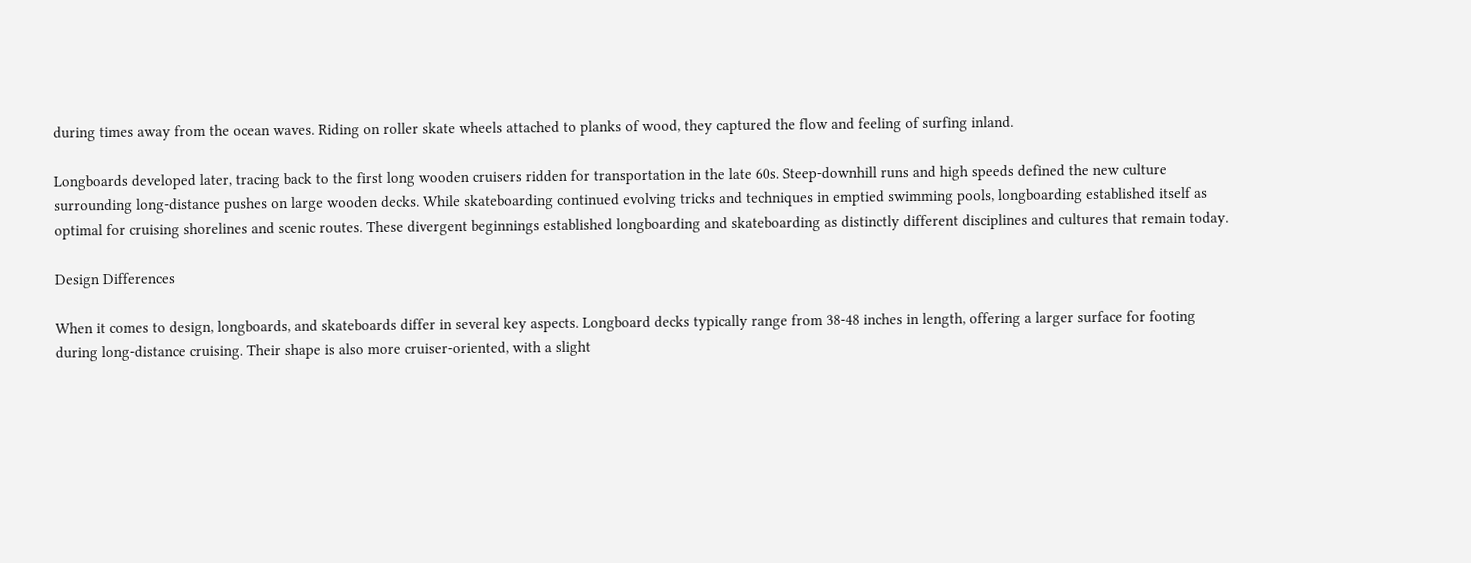during times away from the ocean waves. Riding on roller skate wheels attached to planks of wood, they captured the flow and feeling of surfing inland.

Longboards developed later, tracing back to the first long wooden cruisers ridden for transportation in the late 60s. Steep-downhill runs and high speeds defined the new culture surrounding long-distance pushes on large wooden decks. While skateboarding continued evolving tricks and techniques in emptied swimming pools, longboarding established itself as optimal for cruising shorelines and scenic routes. These divergent beginnings established longboarding and skateboarding as distinctly different disciplines and cultures that remain today.

Design Differences

When it comes to design, longboards, and skateboards differ in several key aspects. Longboard decks typically range from 38-48 inches in length, offering a larger surface for footing during long-distance cruising. Their shape is also more cruiser-oriented, with a slight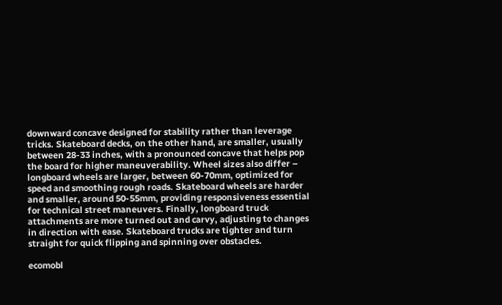downward concave designed for stability rather than leverage tricks. Skateboard decks, on the other hand, are smaller, usually between 28-33 inches, with a pronounced concave that helps pop the board for higher maneuverability. Wheel sizes also differ – longboard wheels are larger, between 60-70mm, optimized for speed and smoothing rough roads. Skateboard wheels are harder and smaller, around 50-55mm, providing responsiveness essential for technical street maneuvers. Finally, longboard truck attachments are more turned out and carvy, adjusting to changes in direction with ease. Skateboard trucks are tighter and turn straight for quick flipping and spinning over obstacles.

ecomobl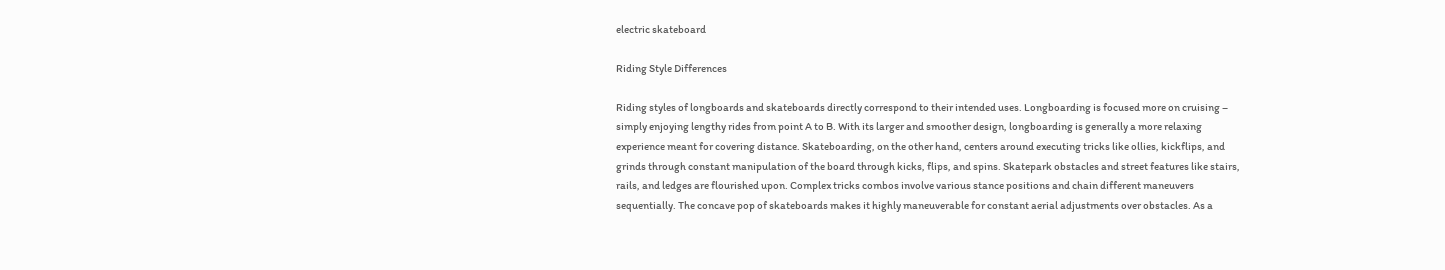electric skateboard

Riding Style Differences

Riding styles of longboards and skateboards directly correspond to their intended uses. Longboarding is focused more on cruising – simply enjoying lengthy rides from point A to B. With its larger and smoother design, longboarding is generally a more relaxing experience meant for covering distance. Skateboarding, on the other hand, centers around executing tricks like ollies, kickflips, and grinds through constant manipulation of the board through kicks, flips, and spins. Skatepark obstacles and street features like stairs, rails, and ledges are flourished upon. Complex tricks combos involve various stance positions and chain different maneuvers sequentially. The concave pop of skateboards makes it highly maneuverable for constant aerial adjustments over obstacles. As a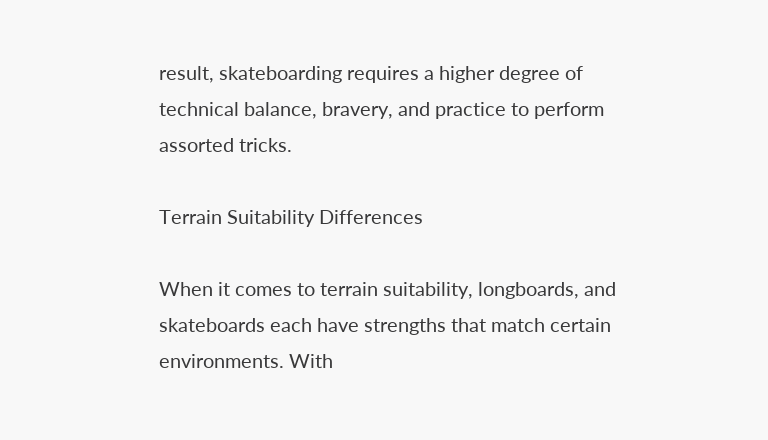result, skateboarding requires a higher degree of technical balance, bravery, and practice to perform assorted tricks.

Terrain Suitability Differences

When it comes to terrain suitability, longboards, and skateboards each have strengths that match certain environments. With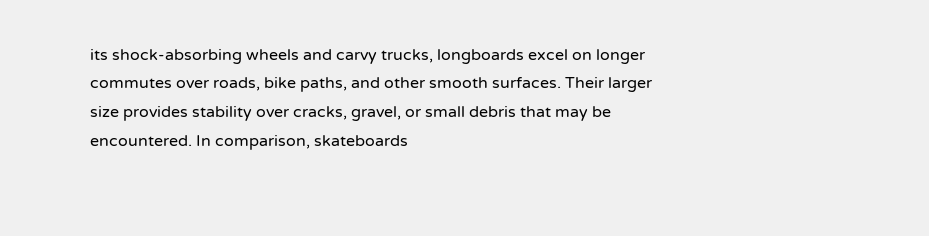its shock-absorbing wheels and carvy trucks, longboards excel on longer commutes over roads, bike paths, and other smooth surfaces. Their larger size provides stability over cracks, gravel, or small debris that may be encountered. In comparison, skateboards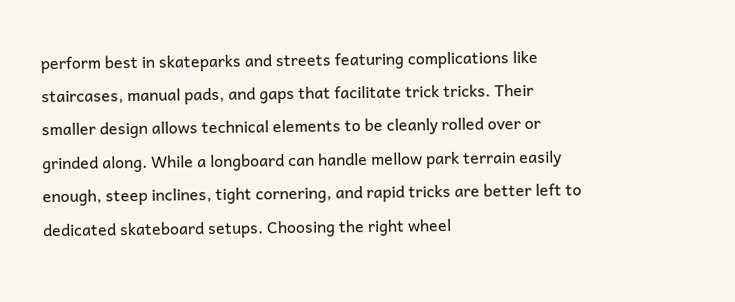perform best in skateparks and streets featuring complications like staircases, manual pads, and gaps that facilitate trick tricks. Their smaller design allows technical elements to be cleanly rolled over or grinded along. While a longboard can handle mellow park terrain easily enough, steep inclines, tight cornering, and rapid tricks are better left to dedicated skateboard setups. Choosing the right wheel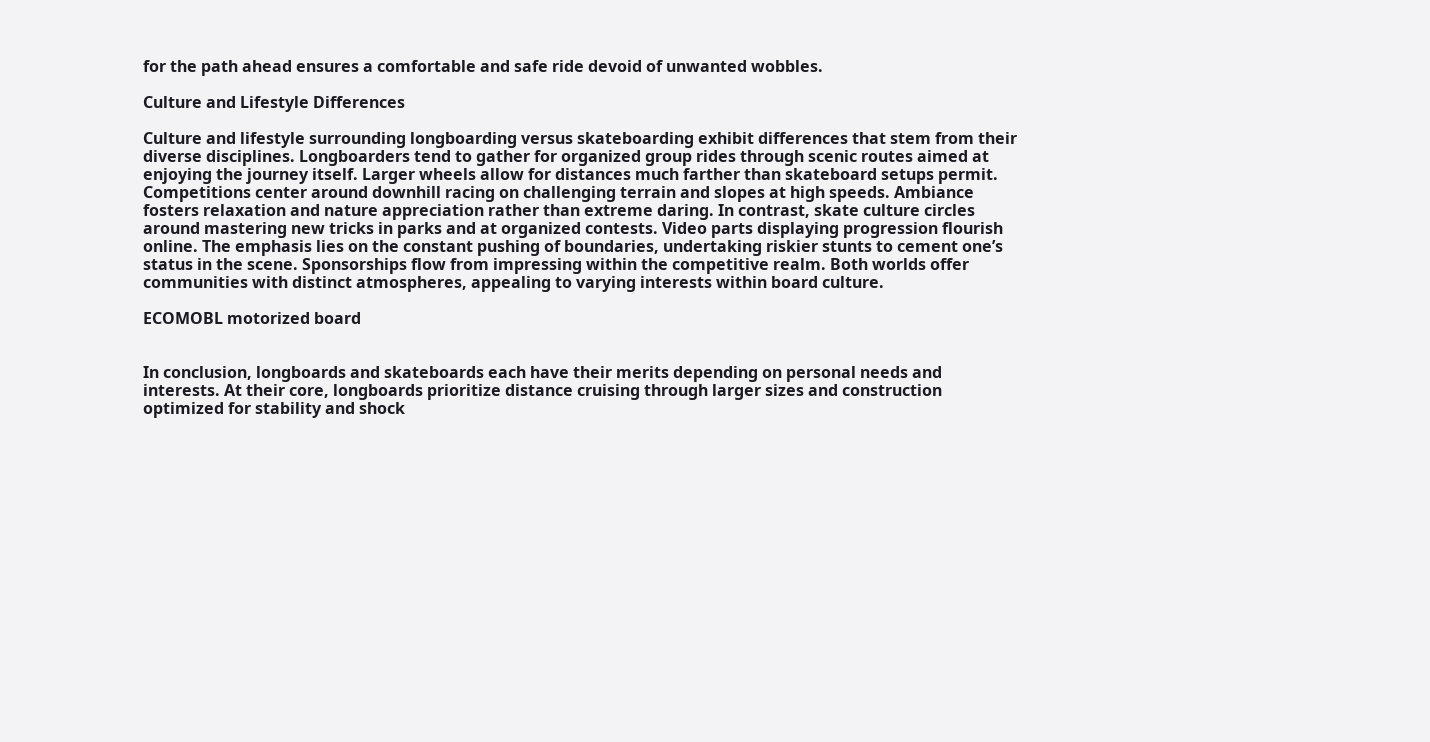for the path ahead ensures a comfortable and safe ride devoid of unwanted wobbles.

Culture and Lifestyle Differences

Culture and lifestyle surrounding longboarding versus skateboarding exhibit differences that stem from their diverse disciplines. Longboarders tend to gather for organized group rides through scenic routes aimed at enjoying the journey itself. Larger wheels allow for distances much farther than skateboard setups permit. Competitions center around downhill racing on challenging terrain and slopes at high speeds. Ambiance fosters relaxation and nature appreciation rather than extreme daring. In contrast, skate culture circles around mastering new tricks in parks and at organized contests. Video parts displaying progression flourish online. The emphasis lies on the constant pushing of boundaries, undertaking riskier stunts to cement one’s status in the scene. Sponsorships flow from impressing within the competitive realm. Both worlds offer communities with distinct atmospheres, appealing to varying interests within board culture.

ECOMOBL motorized board


In conclusion, longboards and skateboards each have their merits depending on personal needs and interests. At their core, longboards prioritize distance cruising through larger sizes and construction optimized for stability and shock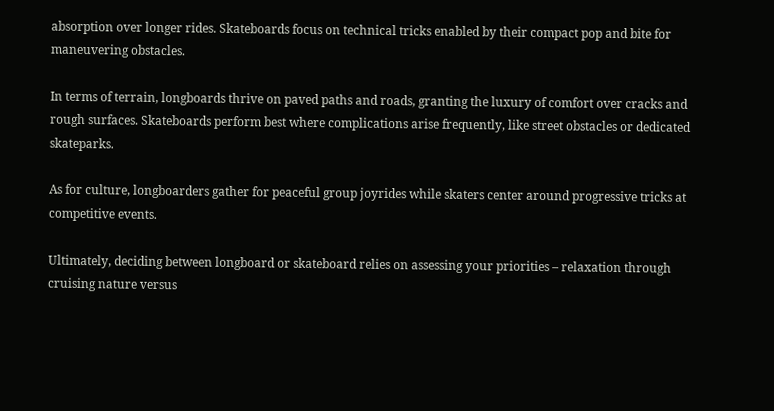absorption over longer rides. Skateboards focus on technical tricks enabled by their compact pop and bite for maneuvering obstacles.

In terms of terrain, longboards thrive on paved paths and roads, granting the luxury of comfort over cracks and rough surfaces. Skateboards perform best where complications arise frequently, like street obstacles or dedicated skateparks.

As for culture, longboarders gather for peaceful group joyrides while skaters center around progressive tricks at competitive events.

Ultimately, deciding between longboard or skateboard relies on assessing your priorities – relaxation through cruising nature versus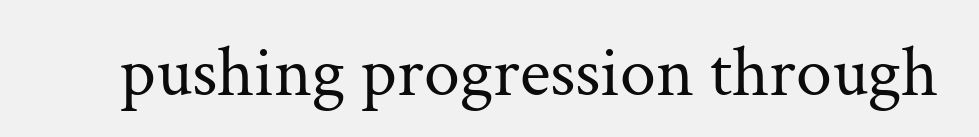pushing progression through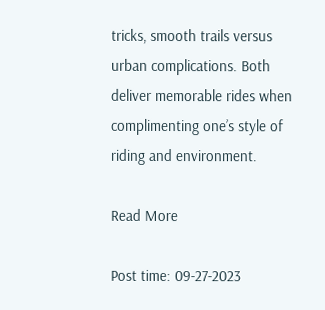tricks, smooth trails versus urban complications. Both deliver memorable rides when complimenting one’s style of riding and environment.

Read More

Post time: 09-27-2023